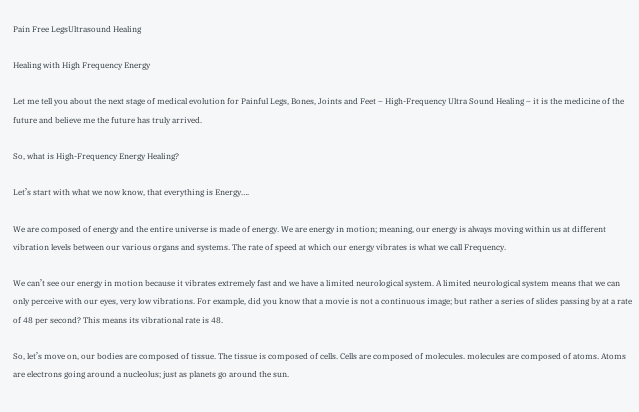Pain Free LegsUltrasound Healing

Healing with High Frequency Energy

Let me tell you about the next stage of medical evolution for Painful Legs, Bones, Joints and Feet – High-Frequency Ultra Sound Healing – it is the medicine of the future and believe me the future has truly arrived.

So, what is High-Frequency Energy Healing?

Let’s start with what we now know, that everything is Energy….

We are composed of energy and the entire universe is made of energy. We are energy in motion; meaning, our energy is always moving within us at different vibration levels between our various organs and systems. The rate of speed at which our energy vibrates is what we call Frequency.

We can’t see our energy in motion because it vibrates extremely fast and we have a limited neurological system. A limited neurological system means that we can only perceive with our eyes, very low vibrations. For example, did you know that a movie is not a continuous image; but rather a series of slides passing by at a rate of 48 per second? This means its vibrational rate is 48.

So, let’s move on, our bodies are composed of tissue. The tissue is composed of cells. Cells are composed of molecules. molecules are composed of atoms. Atoms are electrons going around a nucleolus; just as planets go around the sun.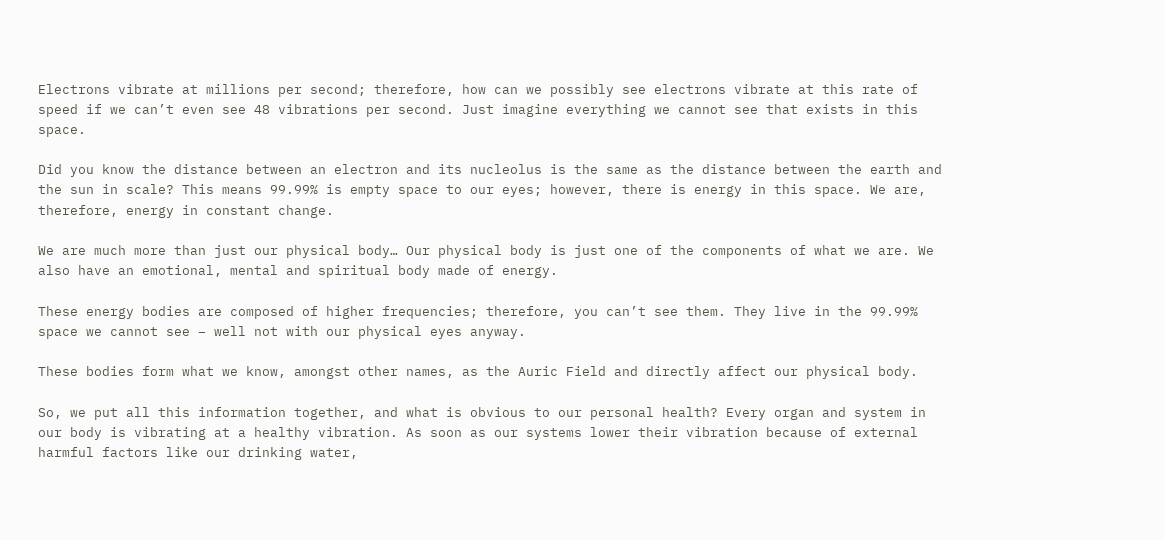Electrons vibrate at millions per second; therefore, how can we possibly see electrons vibrate at this rate of speed if we can’t even see 48 vibrations per second. Just imagine everything we cannot see that exists in this space.

Did you know the distance between an electron and its nucleolus is the same as the distance between the earth and the sun in scale? This means 99.99% is empty space to our eyes; however, there is energy in this space. We are, therefore, energy in constant change.

We are much more than just our physical body… Our physical body is just one of the components of what we are. We also have an emotional, mental and spiritual body made of energy.

These energy bodies are composed of higher frequencies; therefore, you can’t see them. They live in the 99.99% space we cannot see – well not with our physical eyes anyway.

These bodies form what we know, amongst other names, as the Auric Field and directly affect our physical body.

So, we put all this information together, and what is obvious to our personal health? Every organ and system in our body is vibrating at a healthy vibration. As soon as our systems lower their vibration because of external harmful factors like our drinking water,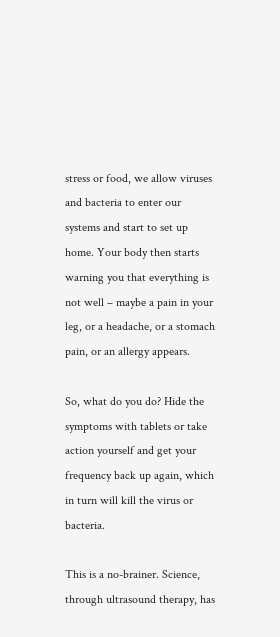stress or food, we allow viruses and bacteria to enter our systems and start to set up home. Your body then starts warning you that everything is not well – maybe a pain in your leg, or a headache, or a stomach pain, or an allergy appears.

So, what do you do? Hide the symptoms with tablets or take action yourself and get your frequency back up again, which in turn will kill the virus or bacteria.

This is a no-brainer. Science, through ultrasound therapy, has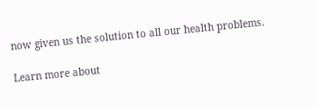now given us the solution to all our health problems.

Learn more about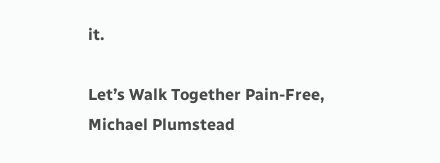it.

Let’s Walk Together Pain-Free,
Michael Plumstead